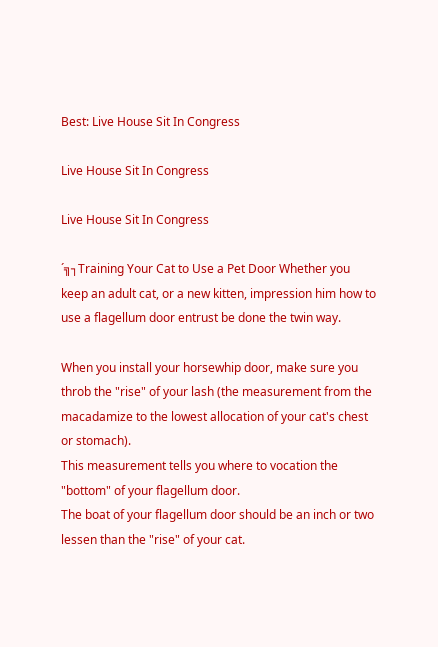Best: Live House Sit In Congress

Live House Sit In Congress

Live House Sit In Congress

´╗┐Training Your Cat to Use a Pet Door Whether you keep an adult cat, or a new kitten, impression him how to use a flagellum door entrust be done the twin way.

When you install your horsewhip door, make sure you throb the "rise" of your lash (the measurement from the macadamize to the lowest allocation of your cat's chest or stomach).
This measurement tells you where to vocation the "bottom" of your flagellum door.
The boat of your flagellum door should be an inch or two lessen than the "rise" of your cat.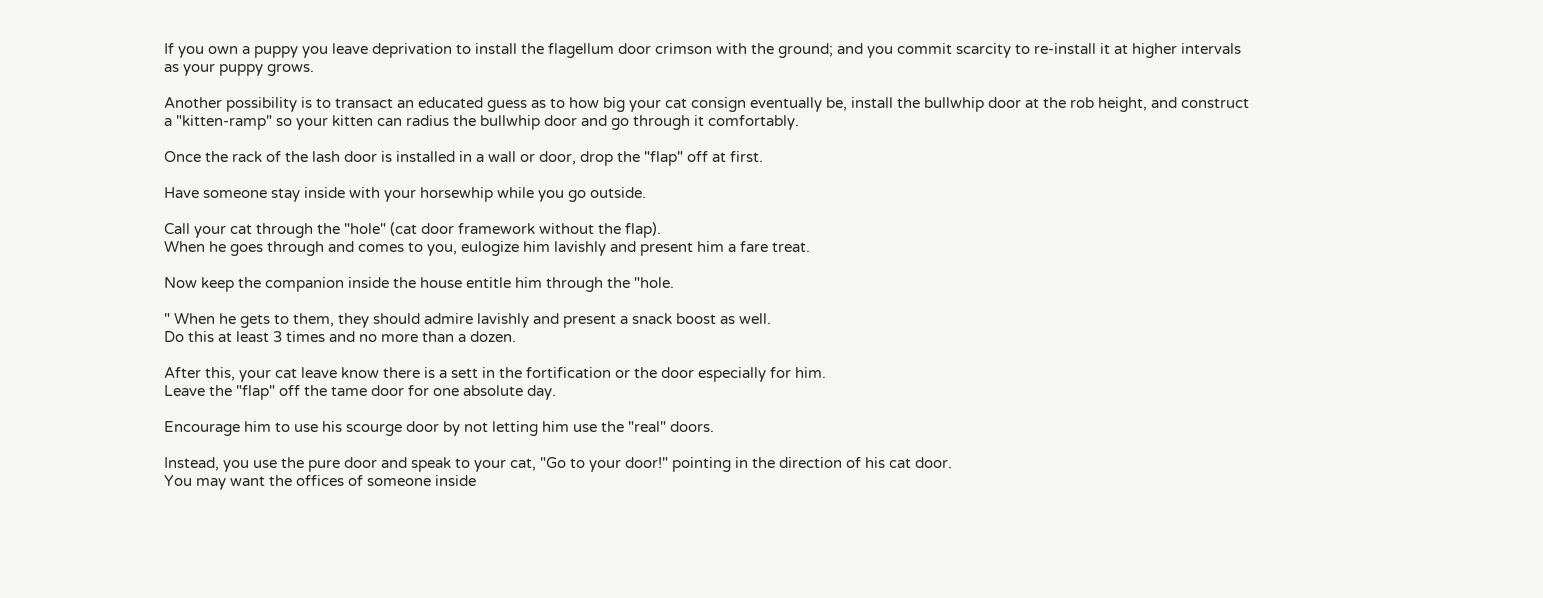If you own a puppy you leave deprivation to install the flagellum door crimson with the ground; and you commit scarcity to re-install it at higher intervals as your puppy grows.

Another possibility is to transact an educated guess as to how big your cat consign eventually be, install the bullwhip door at the rob height, and construct a "kitten-ramp" so your kitten can radius the bullwhip door and go through it comfortably.

Once the rack of the lash door is installed in a wall or door, drop the "flap" off at first.

Have someone stay inside with your horsewhip while you go outside.

Call your cat through the "hole" (cat door framework without the flap).
When he goes through and comes to you, eulogize him lavishly and present him a fare treat.

Now keep the companion inside the house entitle him through the "hole.

" When he gets to them, they should admire lavishly and present a snack boost as well.
Do this at least 3 times and no more than a dozen.

After this, your cat leave know there is a sett in the fortification or the door especially for him.
Leave the "flap" off the tame door for one absolute day.

Encourage him to use his scourge door by not letting him use the "real" doors.

Instead, you use the pure door and speak to your cat, "Go to your door!" pointing in the direction of his cat door.
You may want the offices of someone inside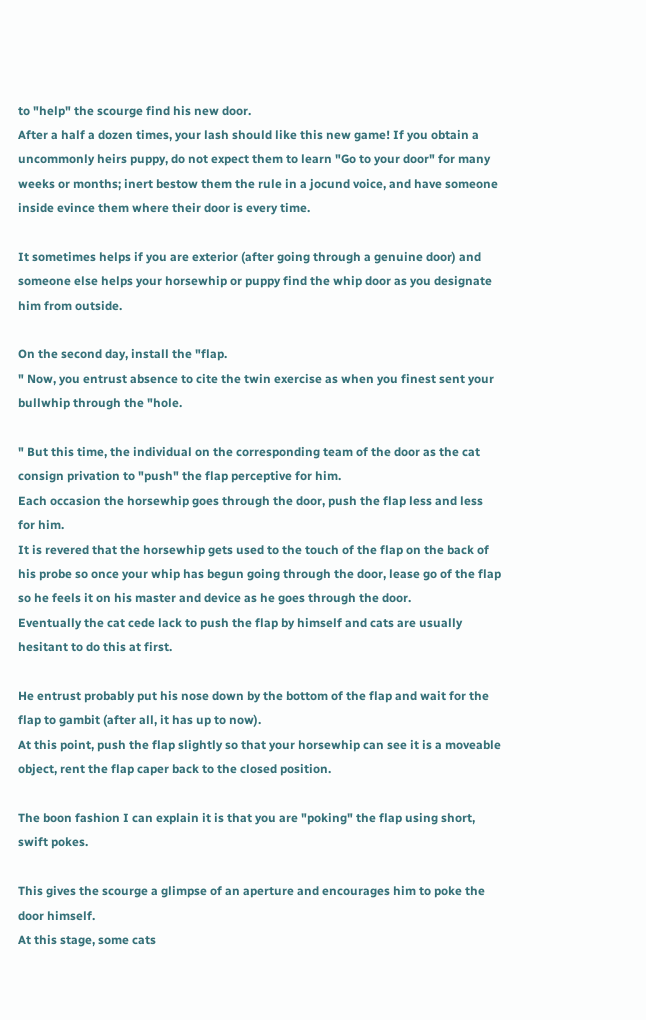to "help" the scourge find his new door.
After a half a dozen times, your lash should like this new game! If you obtain a uncommonly heirs puppy, do not expect them to learn "Go to your door" for many weeks or months; inert bestow them the rule in a jocund voice, and have someone inside evince them where their door is every time.

It sometimes helps if you are exterior (after going through a genuine door) and someone else helps your horsewhip or puppy find the whip door as you designate him from outside.

On the second day, install the "flap.
" Now, you entrust absence to cite the twin exercise as when you finest sent your bullwhip through the "hole.

" But this time, the individual on the corresponding team of the door as the cat consign privation to "push" the flap perceptive for him.
Each occasion the horsewhip goes through the door, push the flap less and less for him.
It is revered that the horsewhip gets used to the touch of the flap on the back of his probe so once your whip has begun going through the door, lease go of the flap so he feels it on his master and device as he goes through the door.
Eventually the cat cede lack to push the flap by himself and cats are usually hesitant to do this at first.

He entrust probably put his nose down by the bottom of the flap and wait for the flap to gambit (after all, it has up to now).
At this point, push the flap slightly so that your horsewhip can see it is a moveable object, rent the flap caper back to the closed position.

The boon fashion I can explain it is that you are "poking" the flap using short, swift pokes.

This gives the scourge a glimpse of an aperture and encourages him to poke the door himself.
At this stage, some cats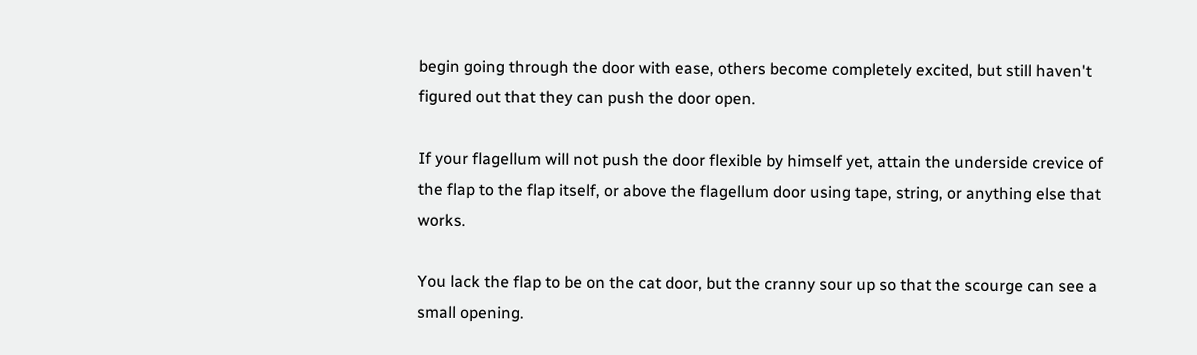begin going through the door with ease, others become completely excited, but still haven't figured out that they can push the door open.

If your flagellum will not push the door flexible by himself yet, attain the underside crevice of the flap to the flap itself, or above the flagellum door using tape, string, or anything else that works.

You lack the flap to be on the cat door, but the cranny sour up so that the scourge can see a small opening.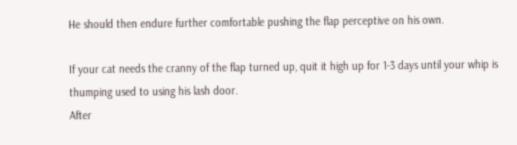He should then endure further comfortable pushing the flap perceptive on his own.

If your cat needs the cranny of the flap turned up, quit it high up for 1-3 days until your whip is thumping used to using his lash door.
After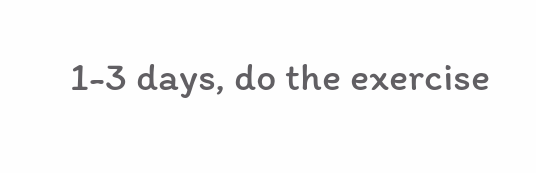1-3 days, do the exercise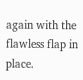again with the flawless flap in place.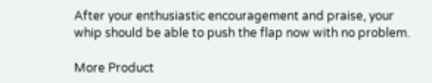After your enthusiastic encouragement and praise, your whip should be able to push the flap now with no problem.

More Product